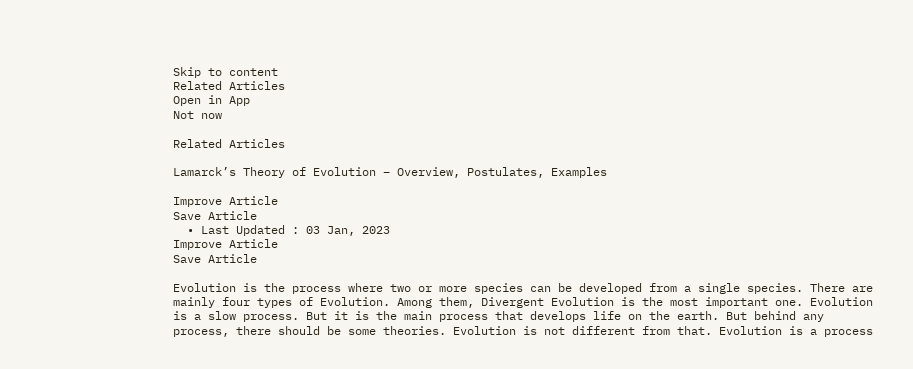Skip to content
Related Articles
Open in App
Not now

Related Articles

Lamarck’s Theory of Evolution – Overview, Postulates, Examples

Improve Article
Save Article
  • Last Updated : 03 Jan, 2023
Improve Article
Save Article

Evolution is the process where two or more species can be developed from a single species. There are mainly four types of Evolution. Among them, Divergent Evolution is the most important one. Evolution is a slow process. But it is the main process that develops life on the earth. But behind any process, there should be some theories. Evolution is not different from that. Evolution is a process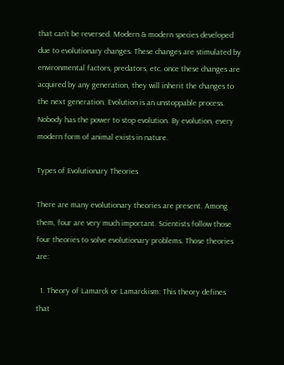that can’t be reversed. Modern & modern species developed due to evolutionary changes. These changes are stimulated by environmental factors, predators, etc. once these changes are acquired by any generation, they will inherit the changes to the next generation. Evolution is an unstoppable process. Nobody has the power to stop evolution. By evolution, every modern form of animal exists in nature.

Types of Evolutionary Theories

There are many evolutionary theories are present. Among them, four are very much important. Scientists follow those four theories to solve evolutionary problems. Those theories are:

  1. Theory of Lamarck or Lamarckism: This theory defines that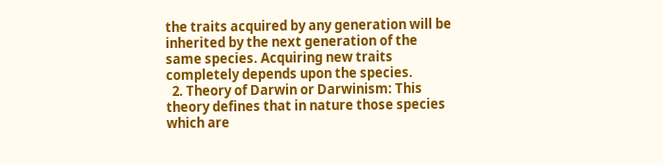the traits acquired by any generation will be inherited by the next generation of the same species. Acquiring new traits completely depends upon the species.
  2. Theory of Darwin or Darwinism: This theory defines that in nature those species which are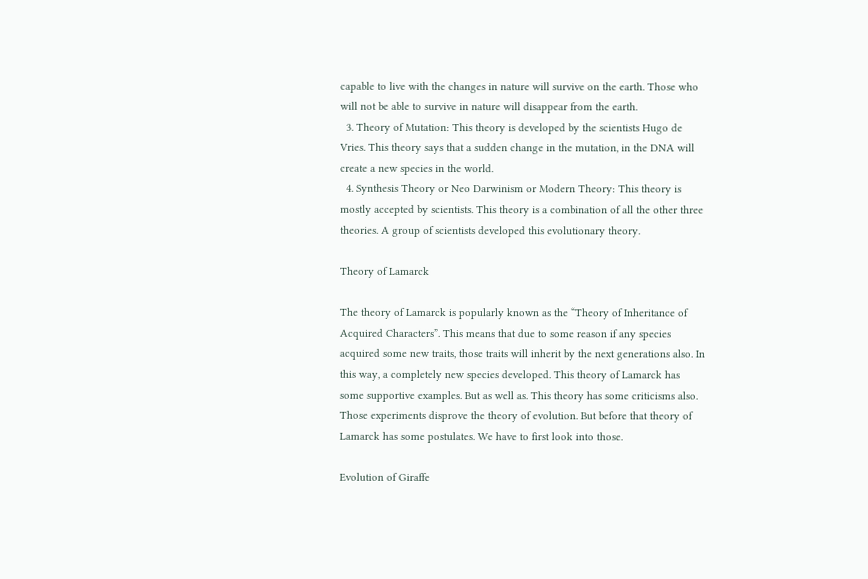capable to live with the changes in nature will survive on the earth. Those who will not be able to survive in nature will disappear from the earth.
  3. Theory of Mutation: This theory is developed by the scientists Hugo de Vries. This theory says that a sudden change in the mutation, in the DNA will create a new species in the world.
  4. Synthesis Theory or Neo Darwinism or Modern Theory: This theory is mostly accepted by scientists. This theory is a combination of all the other three theories. A group of scientists developed this evolutionary theory.

Theory of Lamarck

The theory of Lamarck is popularly known as the “Theory of Inheritance of Acquired Characters”. This means that due to some reason if any species acquired some new traits, those traits will inherit by the next generations also. In this way, a completely new species developed. This theory of Lamarck has some supportive examples. But as well as. This theory has some criticisms also. Those experiments disprove the theory of evolution. But before that theory of Lamarck has some postulates. We have to first look into those.

Evolution of Giraffe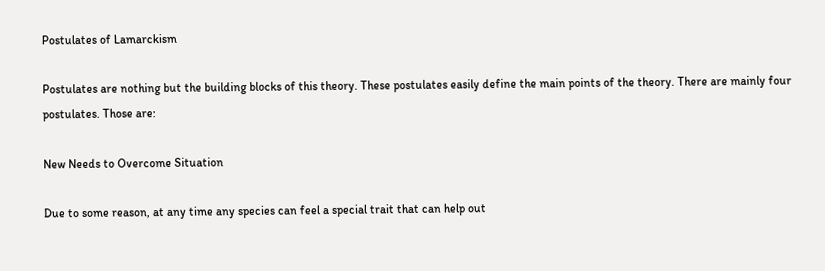Postulates of Lamarckism

Postulates are nothing but the building blocks of this theory. These postulates easily define the main points of the theory. There are mainly four postulates. Those are:

New Needs to Overcome Situation

Due to some reason, at any time any species can feel a special trait that can help out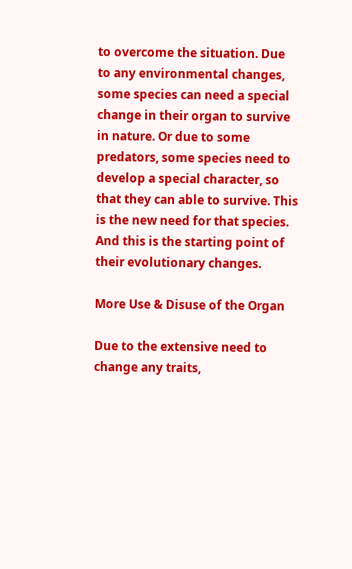to overcome the situation. Due to any environmental changes, some species can need a special change in their organ to survive in nature. Or due to some predators, some species need to develop a special character, so that they can able to survive. This is the new need for that species. And this is the starting point of their evolutionary changes.

More Use & Disuse of the Organ

Due to the extensive need to change any traits,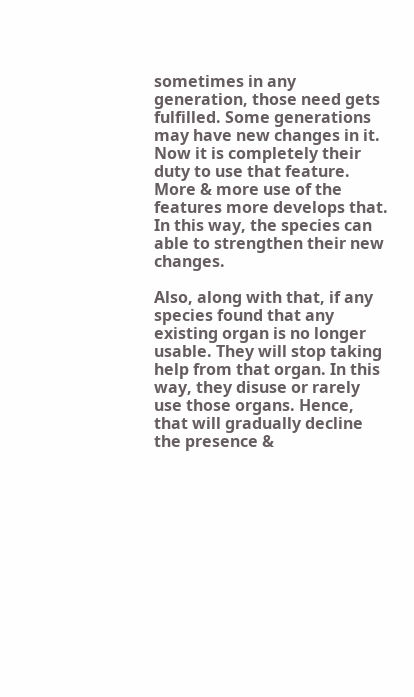sometimes in any generation, those need gets fulfilled. Some generations may have new changes in it. Now it is completely their duty to use that feature. More & more use of the features more develops that. In this way, the species can able to strengthen their new changes.

Also, along with that, if any species found that any existing organ is no longer usable. They will stop taking help from that organ. In this way, they disuse or rarely use those organs. Hence, that will gradually decline the presence &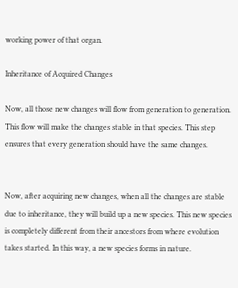working power of that organ.

Inheritance of Acquired Changes

Now, all those new changes will flow from generation to generation. This flow will make the changes stable in that species. This step ensures that every generation should have the same changes.


Now, after acquiring new changes, when all the changes are stable due to inheritance, they will build up a new species. This new species is completely different from their ancestors from where evolution takes started. In this way, a new species forms in nature.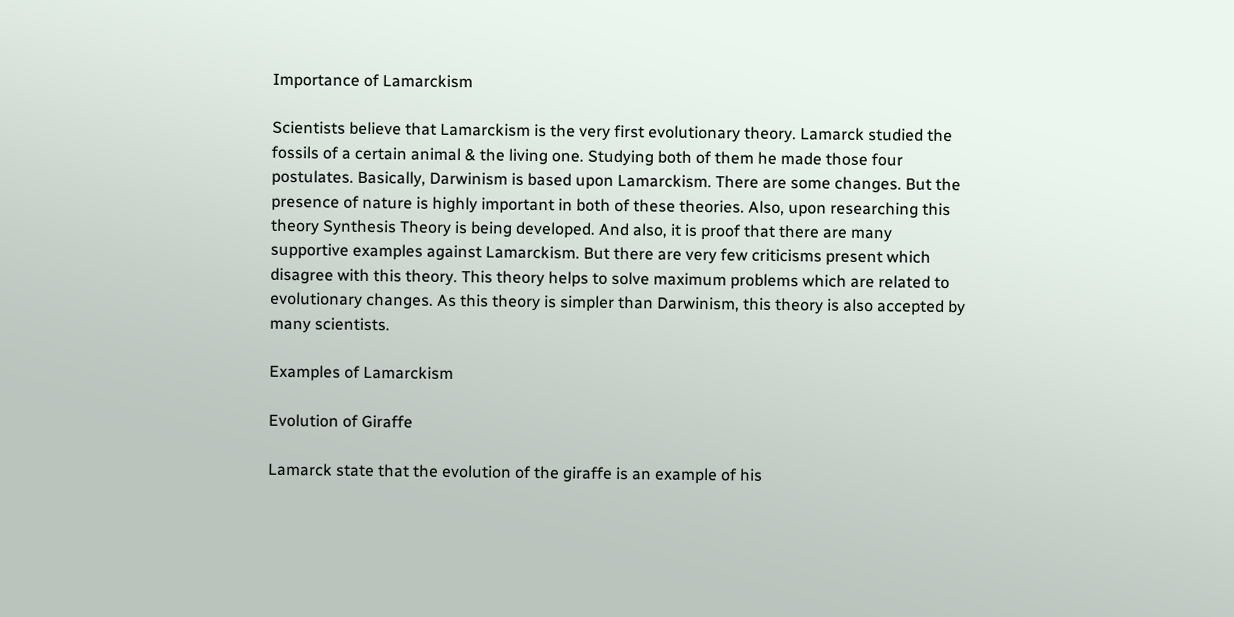Importance of Lamarckism

Scientists believe that Lamarckism is the very first evolutionary theory. Lamarck studied the fossils of a certain animal & the living one. Studying both of them he made those four postulates. Basically, Darwinism is based upon Lamarckism. There are some changes. But the presence of nature is highly important in both of these theories. Also, upon researching this theory Synthesis Theory is being developed. And also, it is proof that there are many supportive examples against Lamarckism. But there are very few criticisms present which disagree with this theory. This theory helps to solve maximum problems which are related to evolutionary changes. As this theory is simpler than Darwinism, this theory is also accepted by many scientists.

Examples of Lamarckism

Evolution of Giraffe

Lamarck state that the evolution of the giraffe is an example of his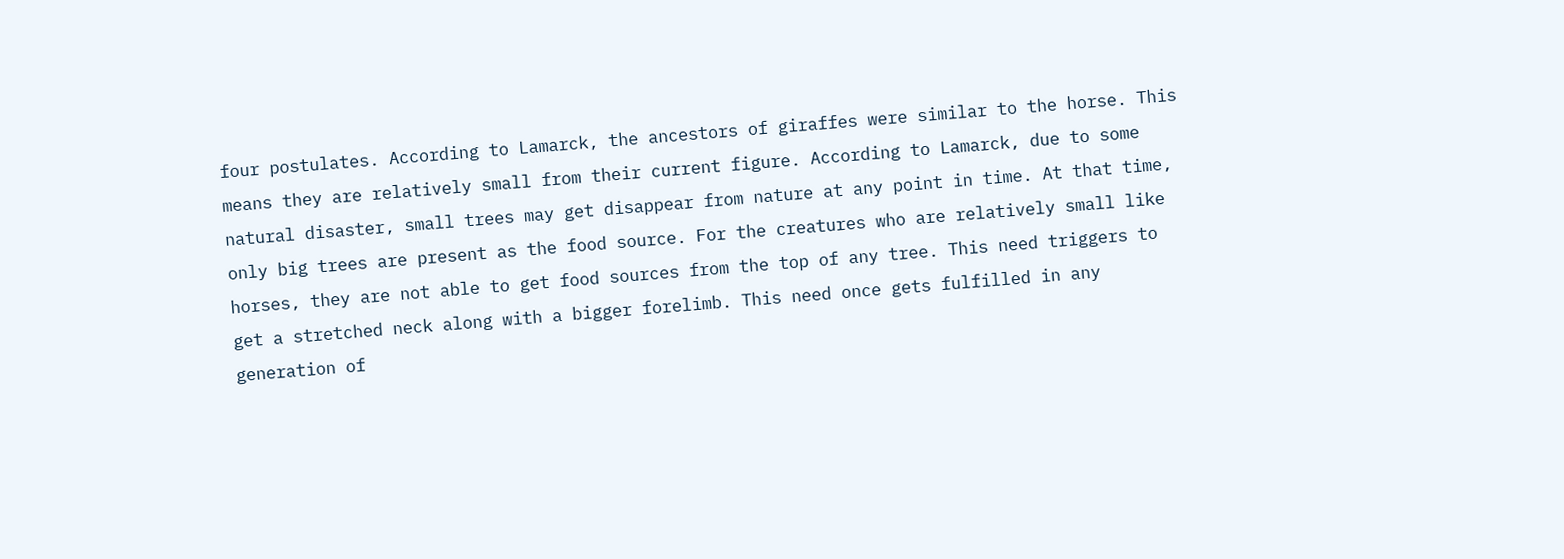four postulates. According to Lamarck, the ancestors of giraffes were similar to the horse. This means they are relatively small from their current figure. According to Lamarck, due to some natural disaster, small trees may get disappear from nature at any point in time. At that time, only big trees are present as the food source. For the creatures who are relatively small like horses, they are not able to get food sources from the top of any tree. This need triggers to get a stretched neck along with a bigger forelimb. This need once gets fulfilled in any generation of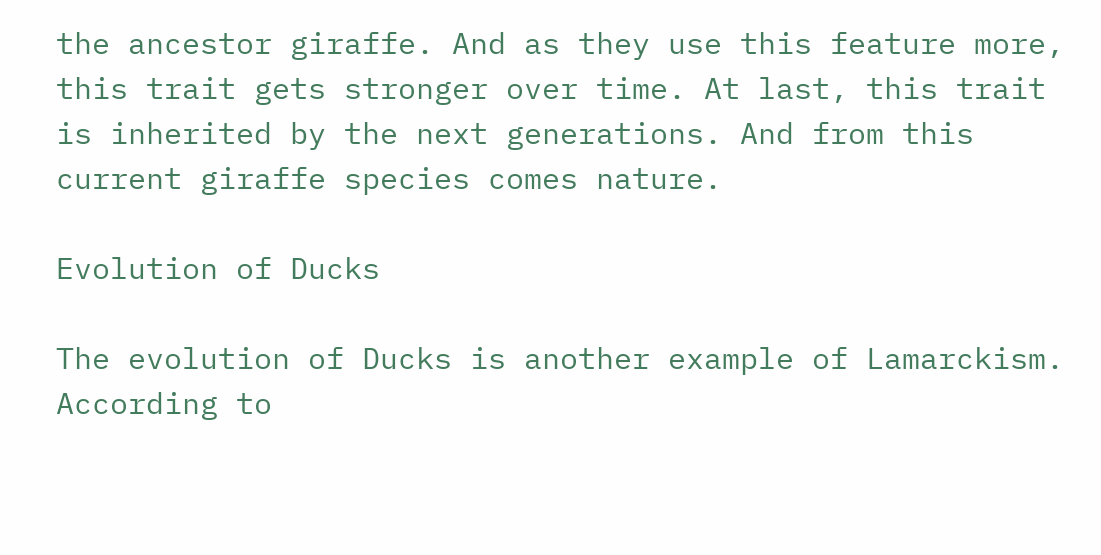the ancestor giraffe. And as they use this feature more, this trait gets stronger over time. At last, this trait is inherited by the next generations. And from this current giraffe species comes nature.

Evolution of Ducks

The evolution of Ducks is another example of Lamarckism. According to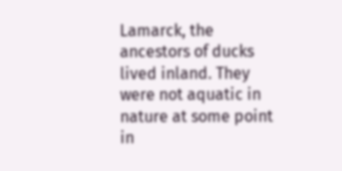Lamarck, the ancestors of ducks lived inland. They were not aquatic in nature at some point in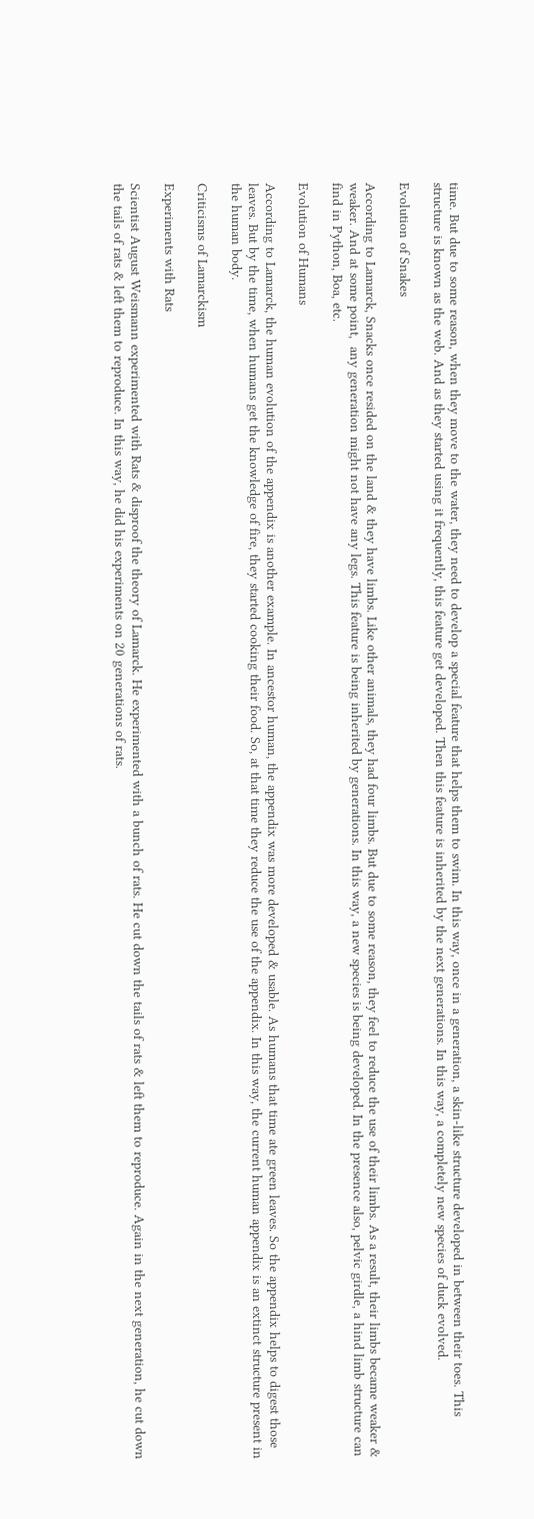time. But due to some reason, when they move to the water, they need to develop a special feature that helps them to swim. In this way, once in a generation, a skin-like structure developed in between their toes. This structure is known as the web. And as they started using it frequently, this feature get developed. Then this feature is inherited by the next generations. In this way, a completely new species of duck evolved.

Evolution of Snakes

According to Lamarck, Snacks once resided on the land & they have limbs. Like other animals, they had four limbs. But due to some reason, they feel to reduce the use of their limbs. As a result, their limbs became weaker & weaker. And at some point,  any generation might not have any legs. This feature is being inherited by generations. In this way, a new species is being developed. In the presence also, pelvic girdle, a hind limb structure can find in Python, Boa, etc.

Evolution of Humans

According to Lamarck, the human evolution of the appendix is another example. In ancestor human, the appendix was more developed & usable. As humans that time ate green leaves. So the appendix helps to digest those leaves. But by the time, when humans get the knowledge of fire, they started cooking their food. So, at that time they reduce the use of the appendix. In this way, the current human appendix is an extinct structure present in the human body.

Criticisms of Lamarckism

Experiments with Rats

Scientist August Weismann experimented with Rats & disproof the theory of Lamarck. He experimented with a bunch of rats. He cut down the tails of rats & left them to reproduce. Again in the next generation, he cut down the tails of rats & left them to reproduce. In this way, he did his experiments on 20 generations of rats.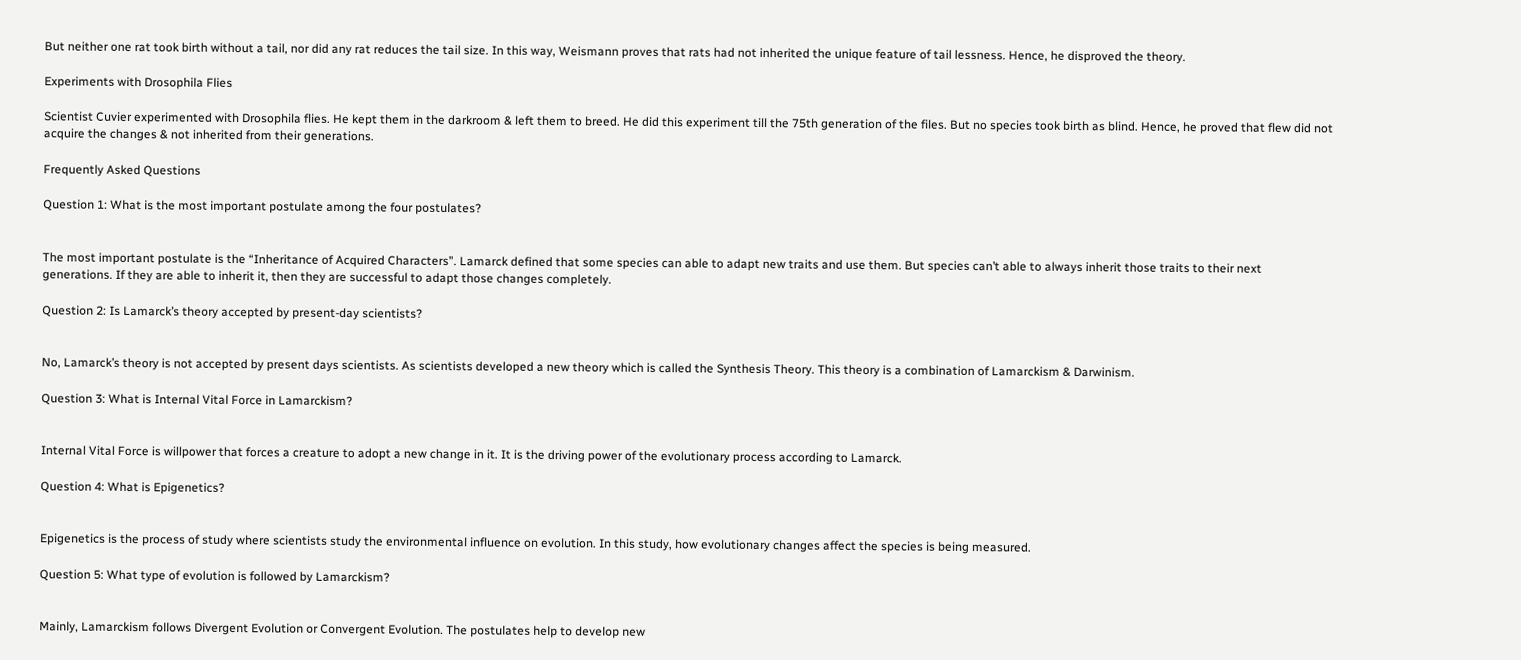But neither one rat took birth without a tail, nor did any rat reduces the tail size. In this way, Weismann proves that rats had not inherited the unique feature of tail lessness. Hence, he disproved the theory.

Experiments with Drosophila Flies

Scientist Cuvier experimented with Drosophila flies. He kept them in the darkroom & left them to breed. He did this experiment till the 75th generation of the files. But no species took birth as blind. Hence, he proved that flew did not acquire the changes & not inherited from their generations.

Frequently Asked Questions

Question 1: What is the most important postulate among the four postulates?


The most important postulate is the “Inheritance of Acquired Characters”. Lamarck defined that some species can able to adapt new traits and use them. But species can’t able to always inherit those traits to their next generations. If they are able to inherit it, then they are successful to adapt those changes completely.

Question 2: Is Lamarck’s theory accepted by present-day scientists?


No, Lamarck’s theory is not accepted by present days scientists. As scientists developed a new theory which is called the Synthesis Theory. This theory is a combination of Lamarckism & Darwinism.

Question 3: What is Internal Vital Force in Lamarckism?


Internal Vital Force is willpower that forces a creature to adopt a new change in it. It is the driving power of the evolutionary process according to Lamarck.

Question 4: What is Epigenetics?


Epigenetics is the process of study where scientists study the environmental influence on evolution. In this study, how evolutionary changes affect the species is being measured.

Question 5: What type of evolution is followed by Lamarckism?


Mainly, Lamarckism follows Divergent Evolution or Convergent Evolution. The postulates help to develop new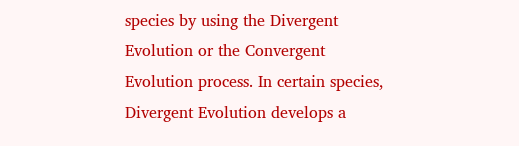species by using the Divergent Evolution or the Convergent Evolution process. In certain species, Divergent Evolution develops a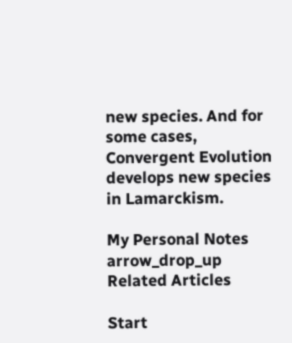new species. And for some cases, Convergent Evolution develops new species in Lamarckism.

My Personal Notes arrow_drop_up
Related Articles

Start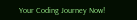Your Coding Journey Now!